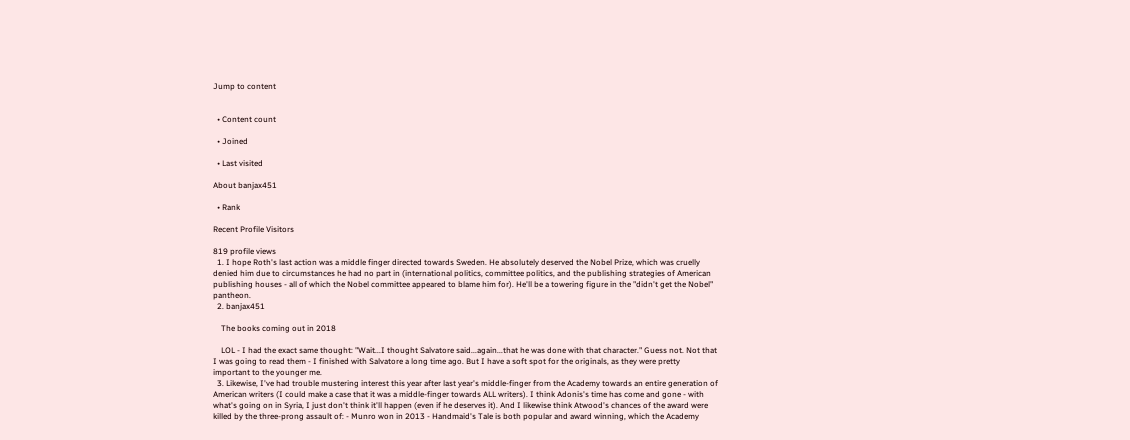Jump to content


  • Content count

  • Joined

  • Last visited

About banjax451

  • Rank

Recent Profile Visitors

819 profile views
  1. I hope Roth's last action was a middle finger directed towards Sweden. He absolutely deserved the Nobel Prize, which was cruelly denied him due to circumstances he had no part in (international politics, committee politics, and the publishing strategies of American publishing houses - all of which the Nobel committee appeared to blame him for). He'll be a towering figure in the "didn't get the Nobel" pantheon.
  2. banjax451

    The books coming out in 2018

    LOL - I had the exact same thought: "Wait...I thought Salvatore said...again...that he was done with that character." Guess not. Not that I was going to read them - I finished with Salvatore a long time ago. But I have a soft spot for the originals, as they were pretty important to the younger me.
  3. Likewise, I've had trouble mustering interest this year after last year's middle-finger from the Academy towards an entire generation of American writers (I could make a case that it was a middle-finger towards ALL writers). I think Adonis's time has come and gone - with what's going on in Syria, I just don't think it'll happen (even if he deserves it). And I likewise think Atwood's chances of the award were killed by the three-prong assault of: - Munro won in 2013 - Handmaid's Tale is both popular and award winning, which the Academy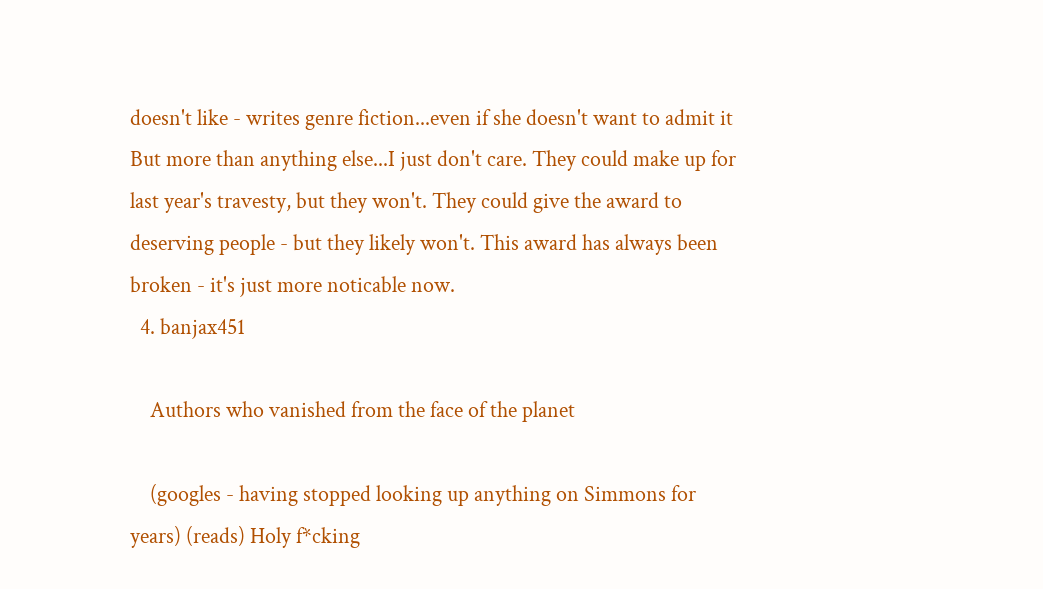doesn't like - writes genre fiction...even if she doesn't want to admit it But more than anything else...I just don't care. They could make up for last year's travesty, but they won't. They could give the award to deserving people - but they likely won't. This award has always been broken - it's just more noticable now.
  4. banjax451

    Authors who vanished from the face of the planet

    (googles - having stopped looking up anything on Simmons for years) (reads) Holy f*cking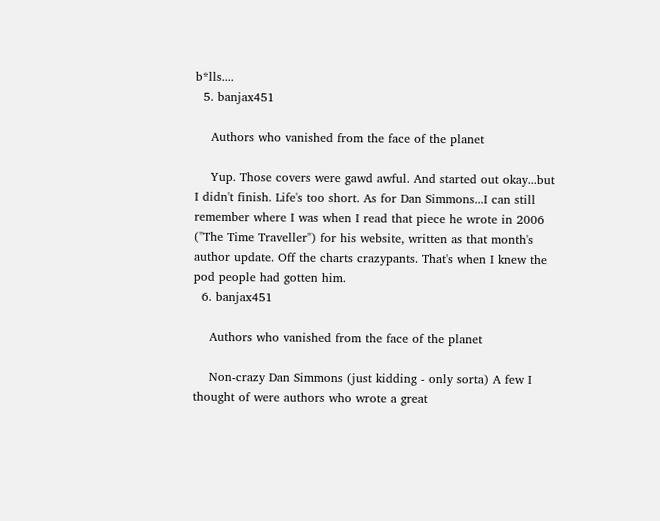b*lls....
  5. banjax451

    Authors who vanished from the face of the planet

    Yup. Those covers were gawd awful. And started out okay...but I didn't finish. Life's too short. As for Dan Simmons...I can still remember where I was when I read that piece he wrote in 2006 ("The Time Traveller") for his website, written as that month's author update. Off the charts crazypants. That's when I knew the pod people had gotten him.
  6. banjax451

    Authors who vanished from the face of the planet

    Non-crazy Dan Simmons (just kidding - only sorta) A few I thought of were authors who wrote a great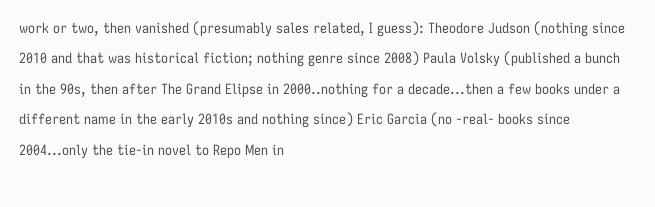work or two, then vanished (presumably sales related, I guess): Theodore Judson (nothing since 2010 and that was historical fiction; nothing genre since 2008) Paula Volsky (published a bunch in the 90s, then after The Grand Elipse in 2000..nothing for a decade...then a few books under a different name in the early 2010s and nothing since) Eric Garcia (no -real- books since 2004...only the tie-in novel to Repo Men in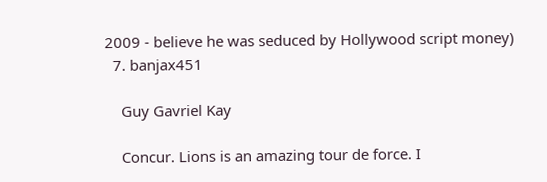2009 - believe he was seduced by Hollywood script money)
  7. banjax451

    Guy Gavriel Kay

    Concur. Lions is an amazing tour de force. I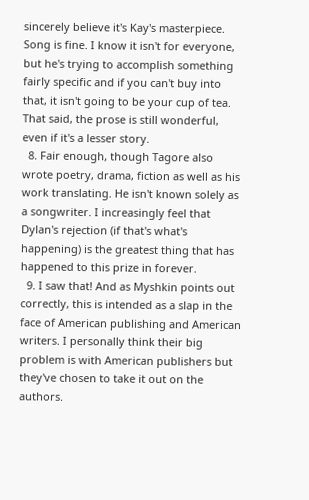sincerely believe it's Kay's masterpiece. Song is fine. I know it isn't for everyone, but he's trying to accomplish something fairly specific and if you can't buy into that, it isn't going to be your cup of tea. That said, the prose is still wonderful, even if it's a lesser story.
  8. Fair enough, though Tagore also wrote poetry, drama, fiction as well as his work translating. He isn't known solely as a songwriter. I increasingly feel that Dylan's rejection (if that's what's happening) is the greatest thing that has happened to this prize in forever.
  9. I saw that! And as Myshkin points out correctly, this is intended as a slap in the face of American publishing and American writers. I personally think their big problem is with American publishers but they've chosen to take it out on the authors.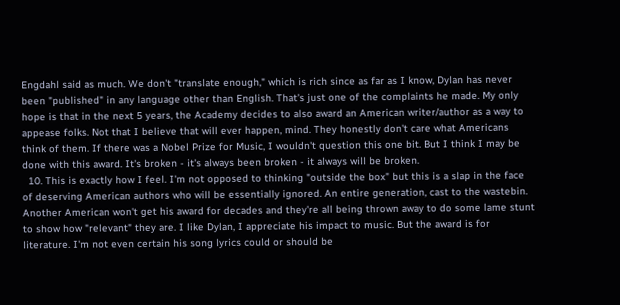Engdahl said as much. We don't "translate enough," which is rich since as far as I know, Dylan has never been "published" in any language other than English. That's just one of the complaints he made. My only hope is that in the next 5 years, the Academy decides to also award an American writer/author as a way to appease folks. Not that I believe that will ever happen, mind. They honestly don't care what Americans think of them. If there was a Nobel Prize for Music, I wouldn't question this one bit. But I think I may be done with this award. It's broken - it's always been broken - it always will be broken.
  10. This is exactly how I feel. I'm not opposed to thinking "outside the box" but this is a slap in the face of deserving American authors who will be essentially ignored. An entire generation, cast to the wastebin. Another American won't get his award for decades and they're all being thrown away to do some lame stunt to show how "relevant" they are. I like Dylan, I appreciate his impact to music. But the award is for literature. I'm not even certain his song lyrics could or should be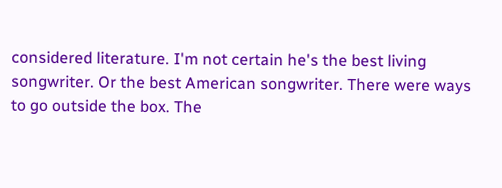considered literature. I'm not certain he's the best living songwriter. Or the best American songwriter. There were ways to go outside the box. The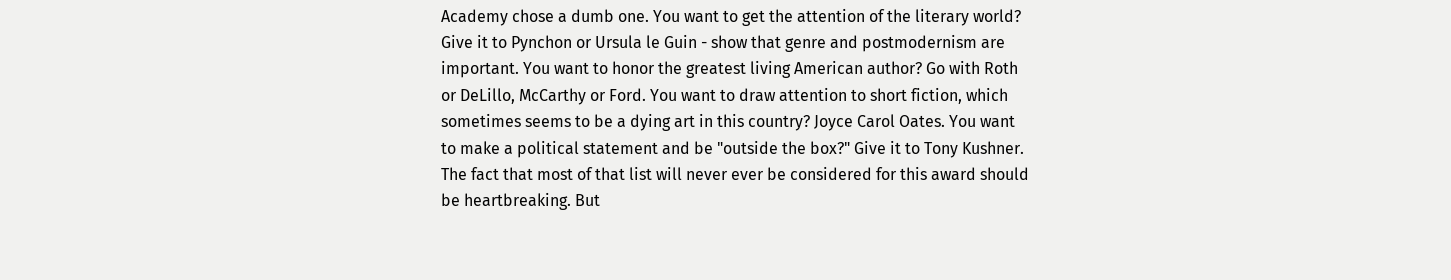Academy chose a dumb one. You want to get the attention of the literary world? Give it to Pynchon or Ursula le Guin - show that genre and postmodernism are important. You want to honor the greatest living American author? Go with Roth or DeLillo, McCarthy or Ford. You want to draw attention to short fiction, which sometimes seems to be a dying art in this country? Joyce Carol Oates. You want to make a political statement and be "outside the box?" Give it to Tony Kushner. The fact that most of that list will never ever be considered for this award should be heartbreaking. But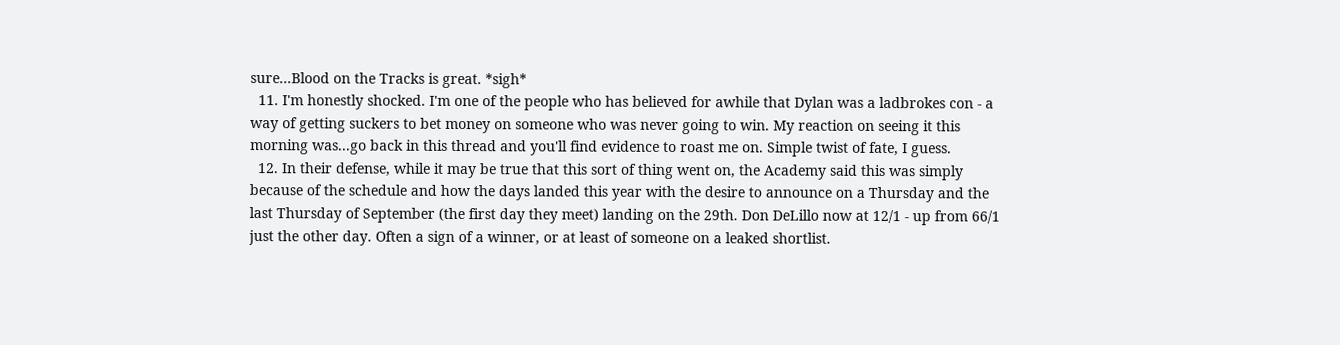sure...Blood on the Tracks is great. *sigh*
  11. I'm honestly shocked. I'm one of the people who has believed for awhile that Dylan was a ladbrokes con - a way of getting suckers to bet money on someone who was never going to win. My reaction on seeing it this morning was...go back in this thread and you'll find evidence to roast me on. Simple twist of fate, I guess.
  12. In their defense, while it may be true that this sort of thing went on, the Academy said this was simply because of the schedule and how the days landed this year with the desire to announce on a Thursday and the last Thursday of September (the first day they meet) landing on the 29th. Don DeLillo now at 12/1 - up from 66/1 just the other day. Often a sign of a winner, or at least of someone on a leaked shortlist.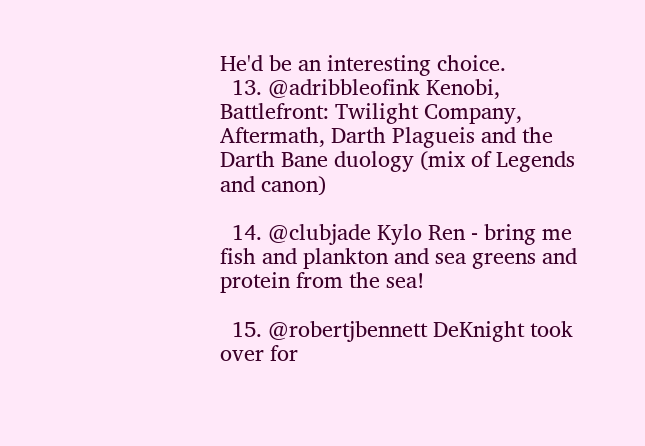He'd be an interesting choice.
  13. @adribbleofink Kenobi, Battlefront: Twilight Company, Aftermath, Darth Plagueis and the Darth Bane duology (mix of Legends and canon)

  14. @clubjade Kylo Ren - bring me fish and plankton and sea greens and protein from the sea!

  15. @robertjbennett DeKnight took over for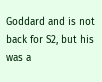Goddard and is not back for S2, but his was a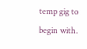temp gig to begin with.